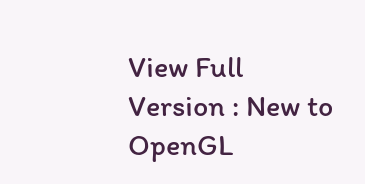View Full Version : New to OpenGL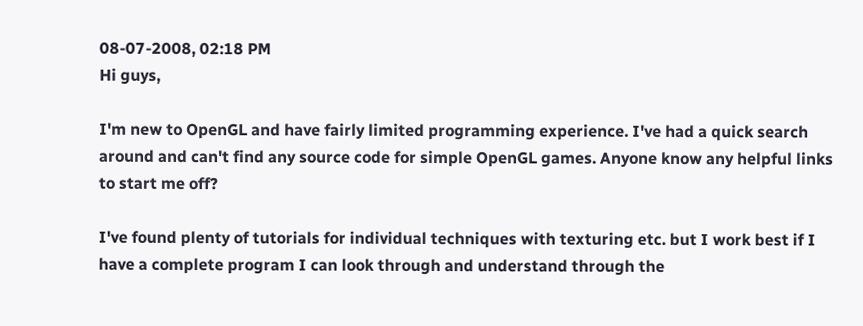08-07-2008, 02:18 PM
Hi guys,

I'm new to OpenGL and have fairly limited programming experience. I've had a quick search around and can't find any source code for simple OpenGL games. Anyone know any helpful links to start me off?

I've found plenty of tutorials for individual techniques with texturing etc. but I work best if I have a complete program I can look through and understand through the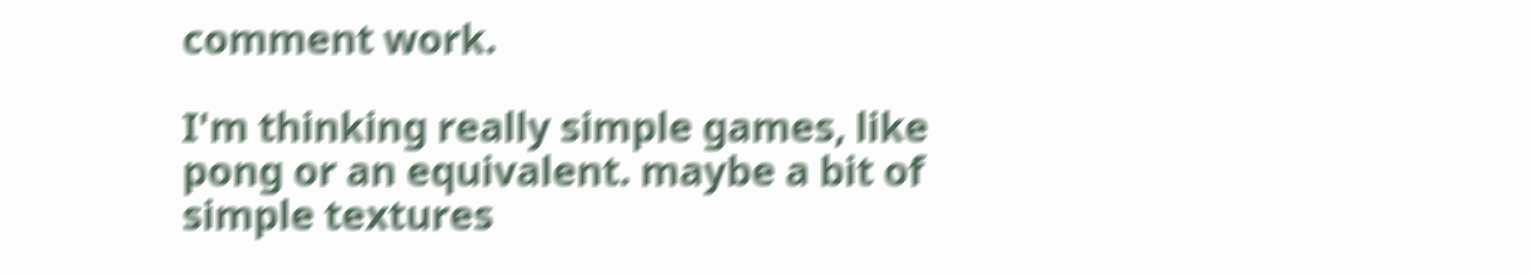comment work.

I'm thinking really simple games, like pong or an equivalent. maybe a bit of simple textures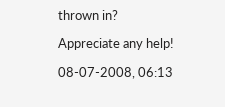thrown in?

Appreciate any help!

08-07-2008, 06:13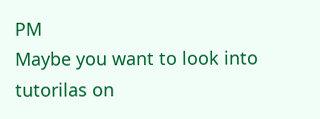PM
Maybe you want to look into tutorilas on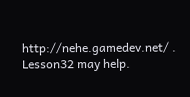http://nehe.gamedev.net/ . Lesson32 may help.